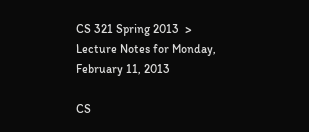CS 321 Spring 2013  >  Lecture Notes for Monday, February 11, 2013

CS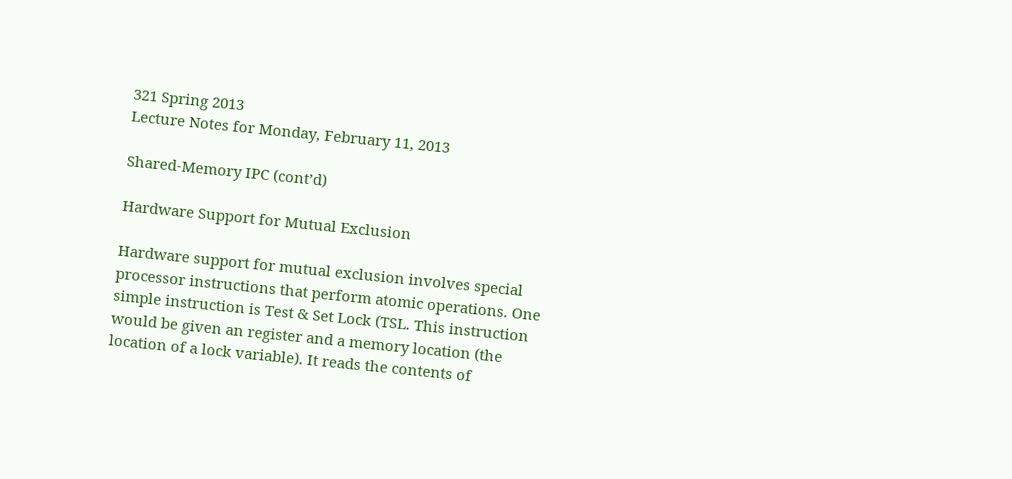321 Spring 2013
Lecture Notes for Monday, February 11, 2013

Shared-Memory IPC (cont’d)

Hardware Support for Mutual Exclusion

Hardware support for mutual exclusion involves special processor instructions that perform atomic operations. One simple instruction is Test & Set Lock (TSL. This instruction would be given an register and a memory location (the location of a lock variable). It reads the contents of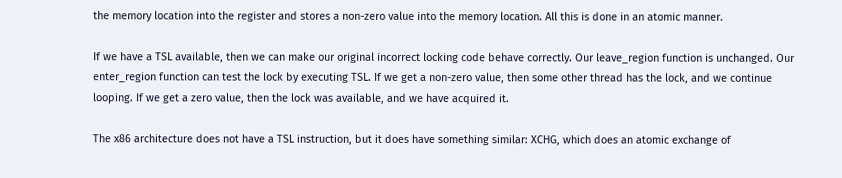the memory location into the register and stores a non-zero value into the memory location. All this is done in an atomic manner.

If we have a TSL available, then we can make our original incorrect locking code behave correctly. Our leave_region function is unchanged. Our enter_region function can test the lock by executing TSL. If we get a non-zero value, then some other thread has the lock, and we continue looping. If we get a zero value, then the lock was available, and we have acquired it.

The x86 architecture does not have a TSL instruction, but it does have something similar: XCHG, which does an atomic exchange of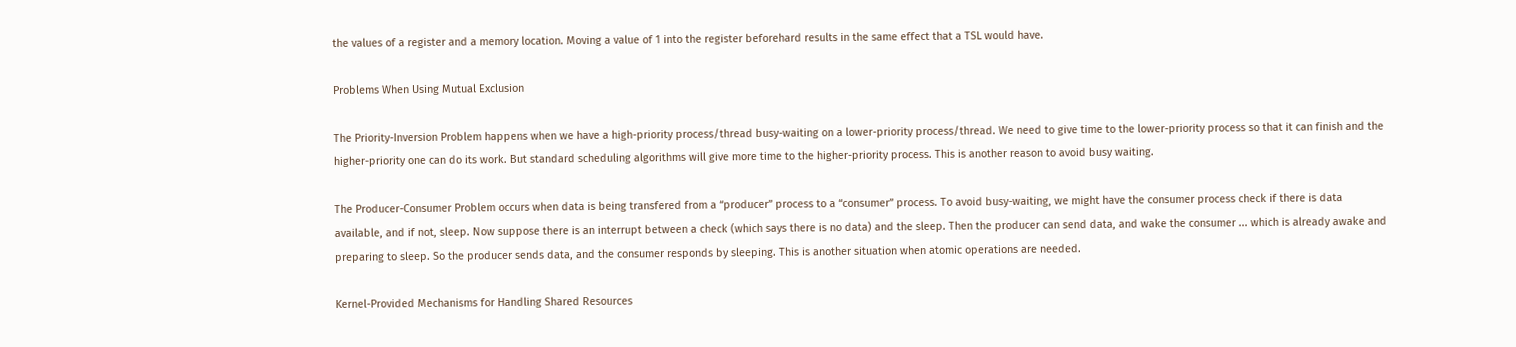the values of a register and a memory location. Moving a value of 1 into the register beforehard results in the same effect that a TSL would have.

Problems When Using Mutual Exclusion

The Priority-Inversion Problem happens when we have a high-priority process/thread busy-waiting on a lower-priority process/thread. We need to give time to the lower-priority process so that it can finish and the higher-priority one can do its work. But standard scheduling algorithms will give more time to the higher-priority process. This is another reason to avoid busy waiting.

The Producer-Consumer Problem occurs when data is being transfered from a “producer” process to a “consumer” process. To avoid busy-waiting, we might have the consumer process check if there is data available, and if not, sleep. Now suppose there is an interrupt between a check (which says there is no data) and the sleep. Then the producer can send data, and wake the consumer ... which is already awake and preparing to sleep. So the producer sends data, and the consumer responds by sleeping. This is another situation when atomic operations are needed.

Kernel-Provided Mechanisms for Handling Shared Resources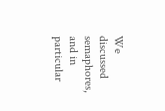We discussed semaphores, and in particular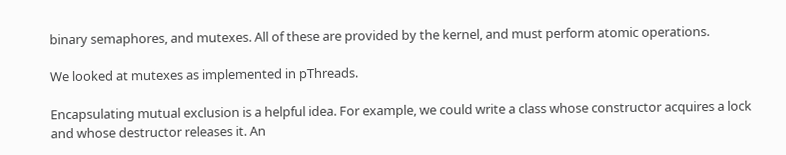binary semaphores, and mutexes. All of these are provided by the kernel, and must perform atomic operations.

We looked at mutexes as implemented in pThreads.

Encapsulating mutual exclusion is a helpful idea. For example, we could write a class whose constructor acquires a lock and whose destructor releases it. An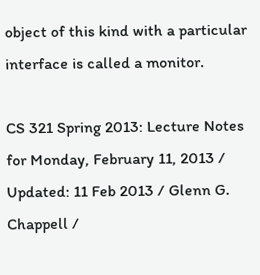object of this kind with a particular interface is called a monitor.

CS 321 Spring 2013: Lecture Notes for Monday, February 11, 2013 / Updated: 11 Feb 2013 / Glenn G. Chappell /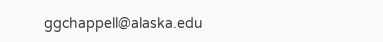ggchappell@alaska.edu